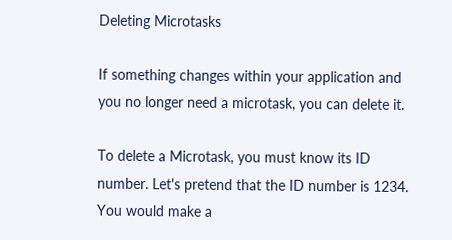Deleting Microtasks

If something changes within your application and you no longer need a microtask, you can delete it.

To delete a Microtask, you must know its ID number. Let's pretend that the ID number is 1234. You would make a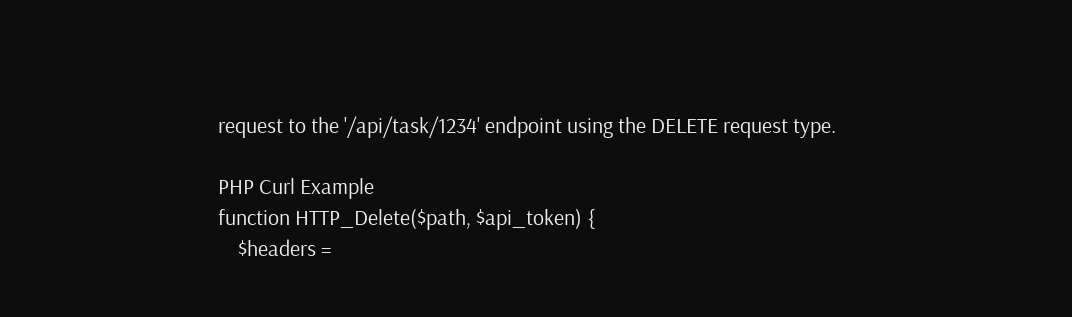request to the '/api/task/1234' endpoint using the DELETE request type.

PHP Curl Example
function HTTP_Delete($path, $api_token) {
    $headers =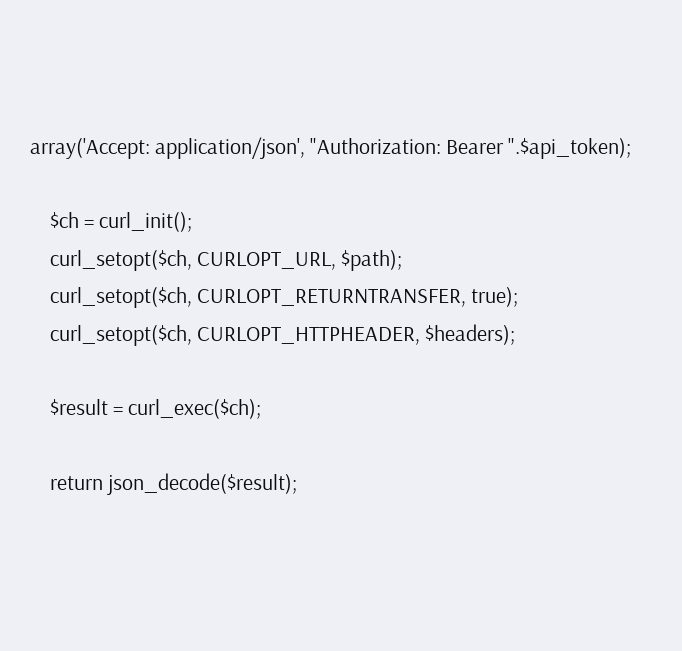array('Accept: application/json', "Authorization: Bearer ".$api_token);

    $ch = curl_init();
    curl_setopt($ch, CURLOPT_URL, $path);
    curl_setopt($ch, CURLOPT_RETURNTRANSFER, true);
    curl_setopt($ch, CURLOPT_HTTPHEADER, $headers);

    $result = curl_exec($ch);

    return json_decode($result);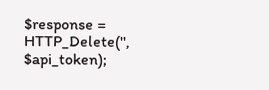$response = HTTP_Delete('', $api_token);